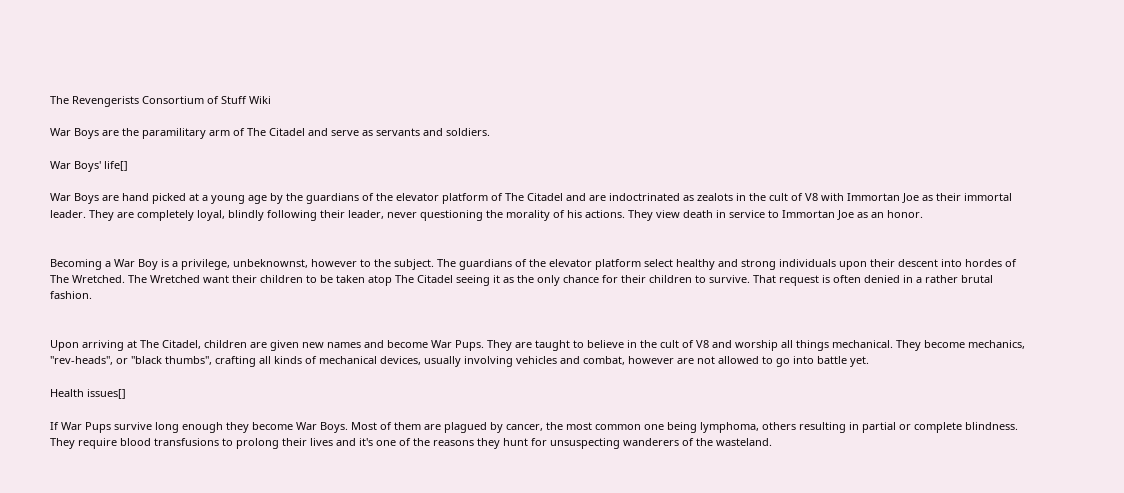The Revengerists Consortium of Stuff Wiki

War Boys are the paramilitary arm of The Citadel and serve as servants and soldiers.

War Boys' life[]

War Boys are hand picked at a young age by the guardians of the elevator platform of The Citadel and are indoctrinated as zealots in the cult of V8 with Immortan Joe as their immortal leader. They are completely loyal, blindly following their leader, never questioning the morality of his actions. They view death in service to Immortan Joe as an honor.


Becoming a War Boy is a privilege, unbeknownst, however to the subject. The guardians of the elevator platform select healthy and strong individuals upon their descent into hordes of The Wretched. The Wretched want their children to be taken atop The Citadel seeing it as the only chance for their children to survive. That request is often denied in a rather brutal fashion.


Upon arriving at The Citadel, children are given new names and become War Pups. They are taught to believe in the cult of V8 and worship all things mechanical. They become mechanics, "rev-heads", or "black thumbs", crafting all kinds of mechanical devices, usually involving vehicles and combat, however are not allowed to go into battle yet.

Health issues[]

If War Pups survive long enough they become War Boys. Most of them are plagued by cancer, the most common one being lymphoma, others resulting in partial or complete blindness. They require blood transfusions to prolong their lives and it's one of the reasons they hunt for unsuspecting wanderers of the wasteland.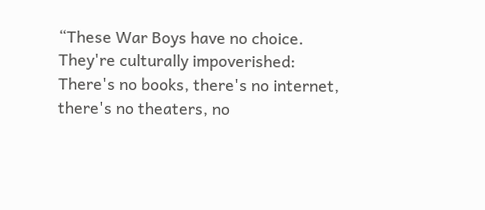“These War Boys have no choice. They're culturally impoverished: There's no books, there's no internet, there's no theaters, no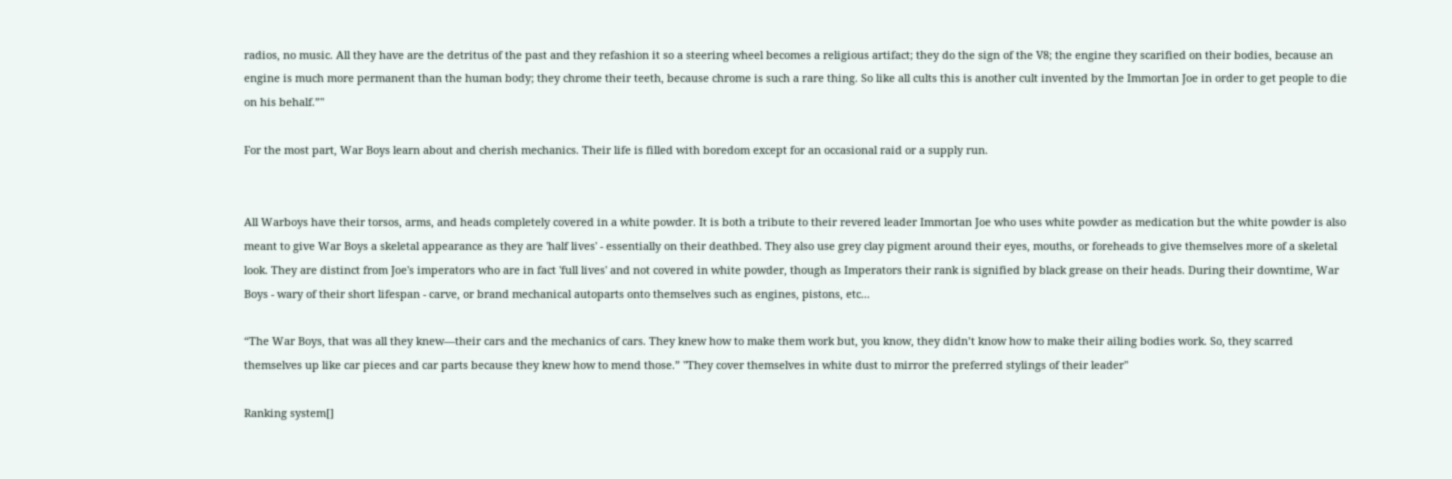radios, no music. All they have are the detritus of the past and they refashion it so a steering wheel becomes a religious artifact; they do the sign of the V8; the engine they scarified on their bodies, because an engine is much more permanent than the human body; they chrome their teeth, because chrome is such a rare thing. So like all cults this is another cult invented by the Immortan Joe in order to get people to die on his behalf.”"

For the most part, War Boys learn about and cherish mechanics. Their life is filled with boredom except for an occasional raid or a supply run.


All Warboys have their torsos, arms, and heads completely covered in a white powder. It is both a tribute to their revered leader Immortan Joe who uses white powder as medication but the white powder is also meant to give War Boys a skeletal appearance as they are 'half lives' - essentially on their deathbed. They also use grey clay pigment around their eyes, mouths, or foreheads to give themselves more of a skeletal look. They are distinct from Joe's imperators who are in fact 'full lives' and not covered in white powder, though as Imperators their rank is signified by black grease on their heads. During their downtime, War Boys - wary of their short lifespan - carve, or brand mechanical autoparts onto themselves such as engines, pistons, etc...

“The War Boys, that was all they knew—their cars and the mechanics of cars. They knew how to make them work but, you know, they didn’t know how to make their ailing bodies work. So, they scarred themselves up like car pieces and car parts because they knew how to mend those.” "They cover themselves in white dust to mirror the preferred stylings of their leader"

Ranking system[]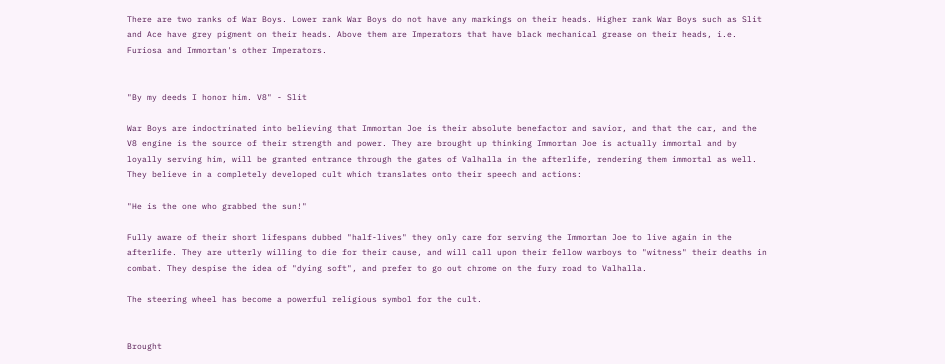There are two ranks of War Boys. Lower rank War Boys do not have any markings on their heads. Higher rank War Boys such as Slit and Ace have grey pigment on their heads. Above them are Imperators that have black mechanical grease on their heads, i.e. Furiosa and Immortan's other Imperators.


"By my deeds I honor him. V8" - Slit

War Boys are indoctrinated into believing that Immortan Joe is their absolute benefactor and savior, and that the car, and the V8 engine is the source of their strength and power. They are brought up thinking Immortan Joe is actually immortal and by loyally serving him, will be granted entrance through the gates of Valhalla in the afterlife, rendering them immortal as well. They believe in a completely developed cult which translates onto their speech and actions:

"He is the one who grabbed the sun!"

Fully aware of their short lifespans dubbed "half-lives" they only care for serving the Immortan Joe to live again in the afterlife. They are utterly willing to die for their cause, and will call upon their fellow warboys to "witness" their deaths in combat. They despise the idea of "dying soft", and prefer to go out chrome on the fury road to Valhalla.

The steering wheel has become a powerful religious symbol for the cult.


Brought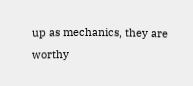up as mechanics, they are worthy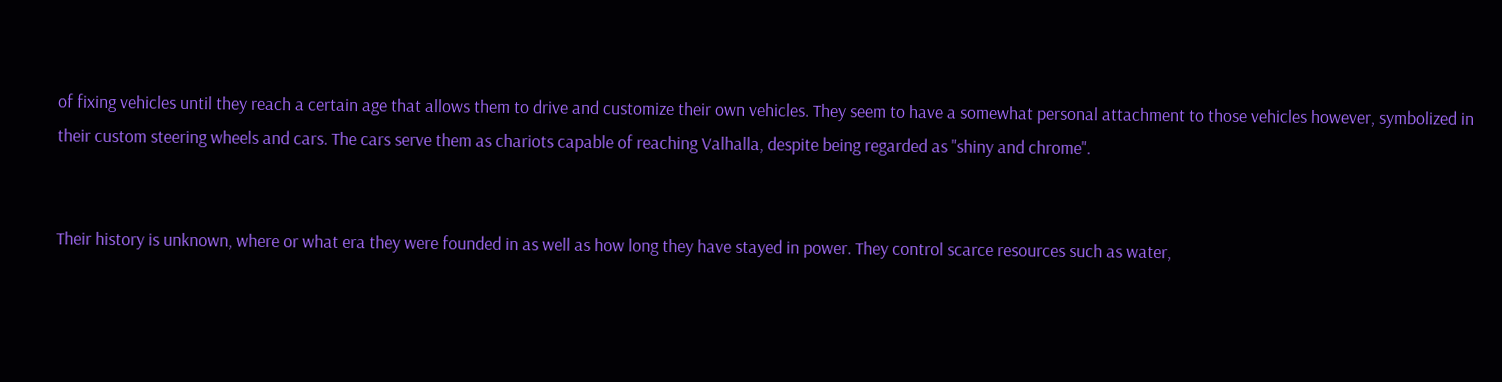of fixing vehicles until they reach a certain age that allows them to drive and customize their own vehicles. They seem to have a somewhat personal attachment to those vehicles however, symbolized in their custom steering wheels and cars. The cars serve them as chariots capable of reaching Valhalla, despite being regarded as "shiny and chrome".


Their history is unknown, where or what era they were founded in as well as how long they have stayed in power. They control scarce resources such as water,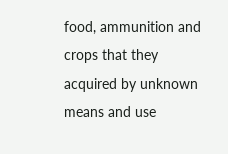food, ammunition and crops that they acquired by unknown means and use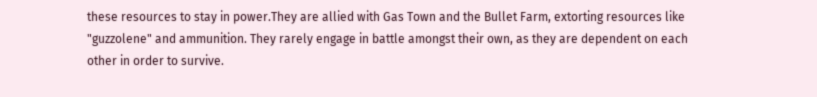these resources to stay in power.They are allied with Gas Town and the Bullet Farm, extorting resources like "guzzolene" and ammunition. They rarely engage in battle amongst their own, as they are dependent on each other in order to survive.